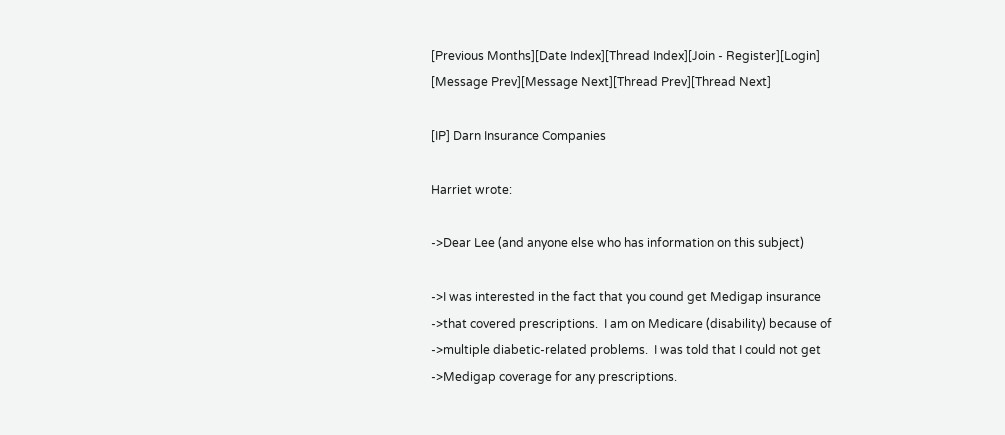[Previous Months][Date Index][Thread Index][Join - Register][Login]
[Message Prev][Message Next][Thread Prev][Thread Next]

[IP] Darn Insurance Companies

Harriet wrote:

->Dear Lee (and anyone else who has information on this subject)

->I was interested in the fact that you cound get Medigap insurance
->that covered prescriptions.  I am on Medicare (disability) because of
->multiple diabetic-related problems.  I was told that I could not get
->Medigap coverage for any prescriptions.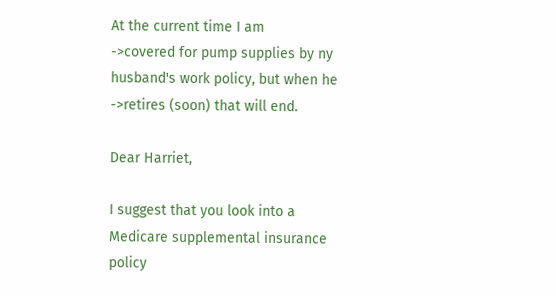At the current time I am
->covered for pump supplies by ny husband's work policy, but when he
->retires (soon) that will end.

Dear Harriet,

I suggest that you look into a Medicare supplemental insurance policy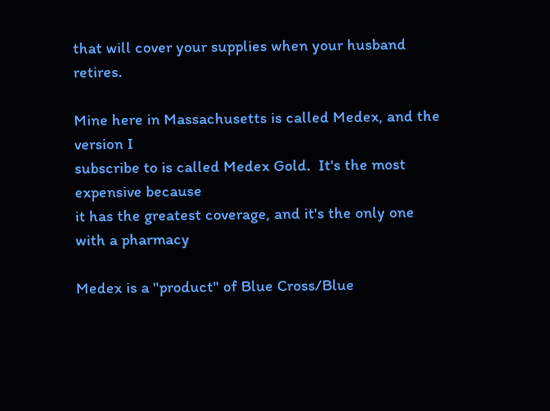that will cover your supplies when your husband retires.

Mine here in Massachusetts is called Medex, and the version I
subscribe to is called Medex Gold.  It's the most expensive because
it has the greatest coverage, and it's the only one with a pharmacy

Medex is a "product" of Blue Cross/Blue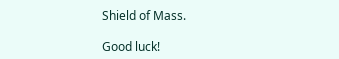Shield of Mass.

Good luck!